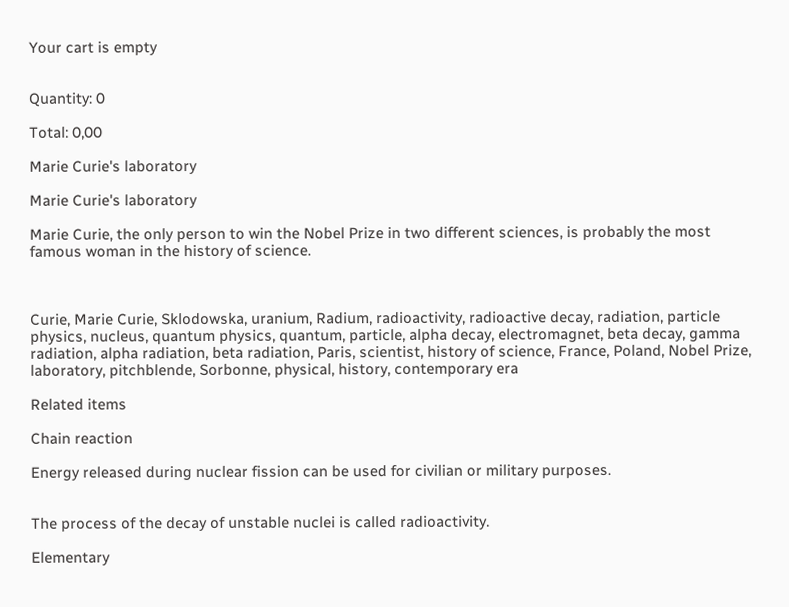Your cart is empty


Quantity: 0

Total: 0,00

Marie Curie's laboratory

Marie Curie's laboratory

Marie Curie, the only person to win the Nobel Prize in two different sciences, is probably the most famous woman in the history of science.



Curie, Marie Curie, Sklodowska, uranium, Radium, radioactivity, radioactive decay, radiation, particle physics, nucleus, quantum physics, quantum, particle, alpha decay, electromagnet, beta decay, gamma radiation, alpha radiation, beta radiation, Paris, scientist, history of science, France, Poland, Nobel Prize, laboratory, pitchblende, Sorbonne, physical, history, contemporary era

Related items

Chain reaction

Energy released during nuclear fission can be used for civilian or military purposes.


The process of the decay of unstable nuclei is called radioactivity.

Elementary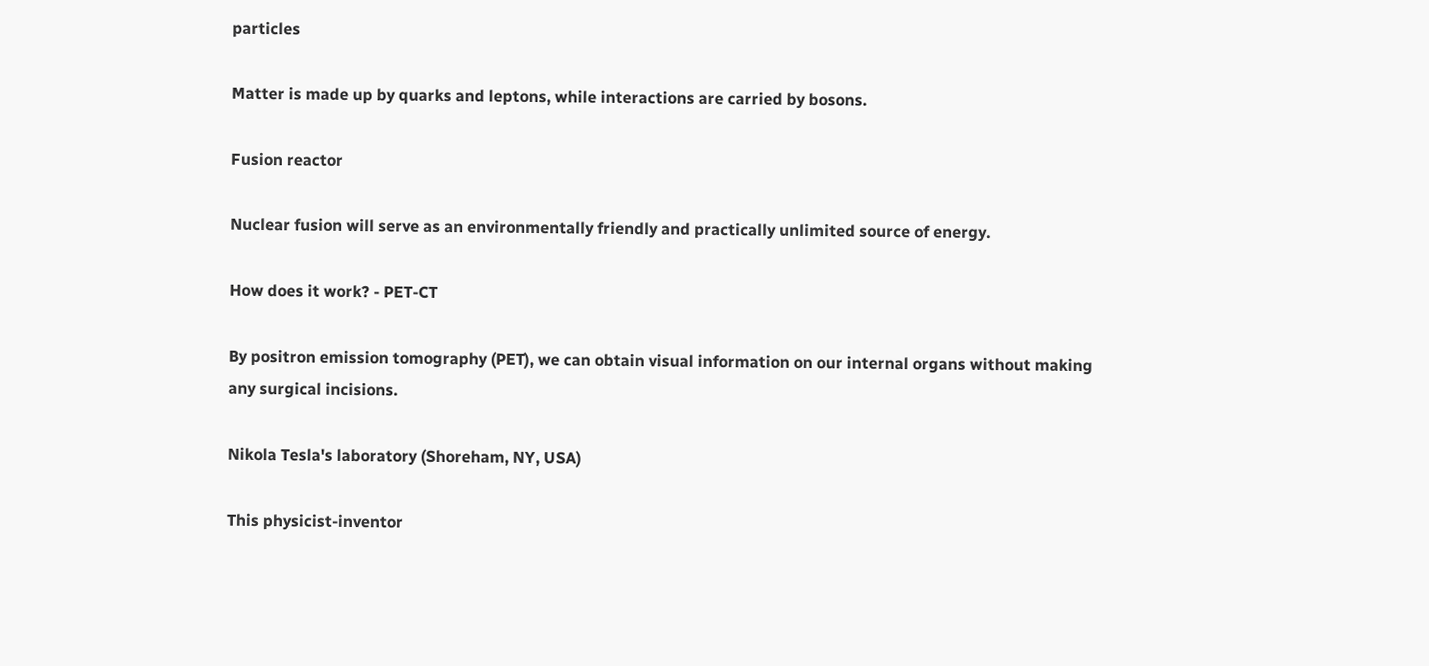particles

Matter is made up by quarks and leptons, while interactions are carried by bosons.

Fusion reactor

Nuclear fusion will serve as an environmentally friendly and practically unlimited source of energy.

How does it work? - PET-CT

By positron emission tomography (PET), we can obtain visual information on our internal organs without making any surgical incisions.

Nikola Tesla's laboratory (Shoreham, NY, USA)

This physicist-inventor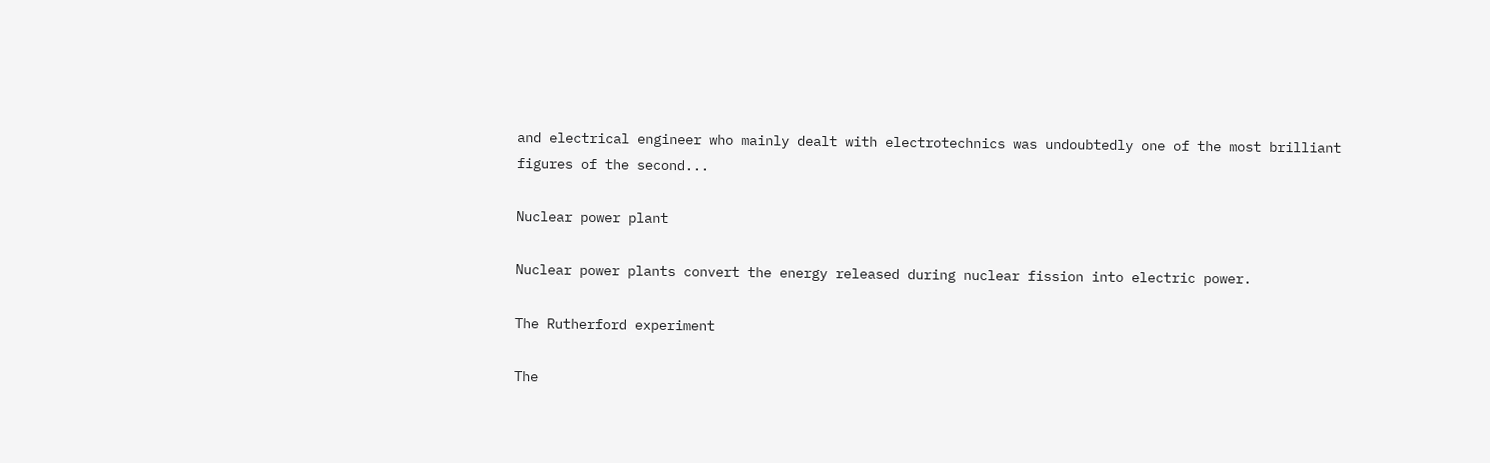and electrical engineer who mainly dealt with electrotechnics was undoubtedly one of the most brilliant figures of the second...

Nuclear power plant

Nuclear power plants convert the energy released during nuclear fission into electric power.

The Rutherford experiment

The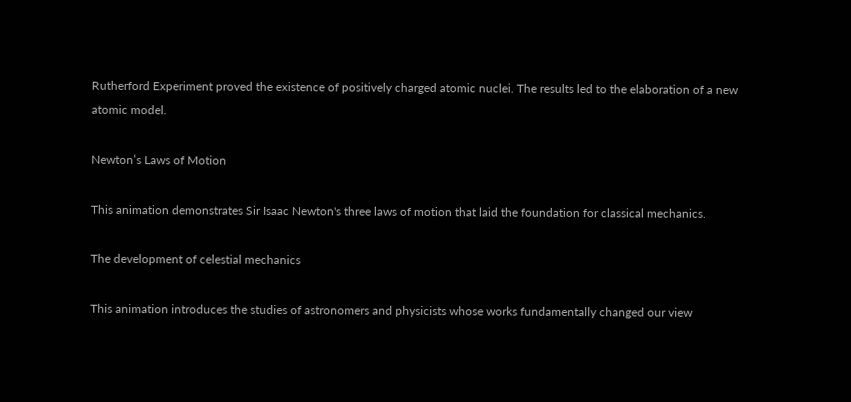Rutherford Experiment proved the existence of positively charged atomic nuclei. The results led to the elaboration of a new atomic model.

Newton’s Laws of Motion

This animation demonstrates Sir Isaac Newton's three laws of motion that laid the foundation for classical mechanics.

The development of celestial mechanics

This animation introduces the studies of astronomers and physicists whose works fundamentally changed our view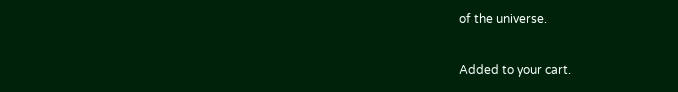of the universe.

Added to your cart.